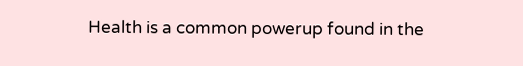Health is a common powerup found in the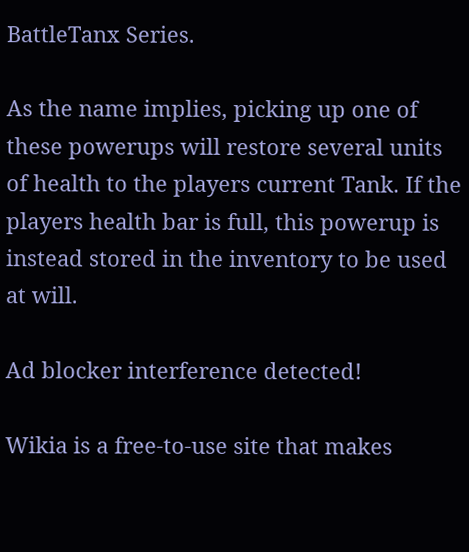BattleTanx Series.

As the name implies, picking up one of these powerups will restore several units of health to the players current Tank. If the players health bar is full, this powerup is instead stored in the inventory to be used at will.

Ad blocker interference detected!

Wikia is a free-to-use site that makes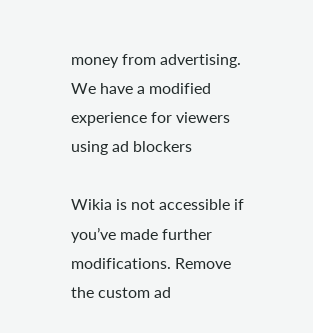money from advertising. We have a modified experience for viewers using ad blockers

Wikia is not accessible if you’ve made further modifications. Remove the custom ad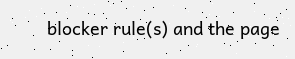blocker rule(s) and the page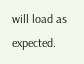will load as expected.